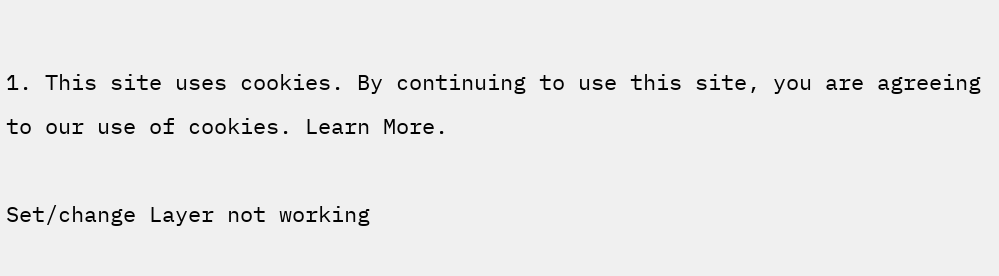1. This site uses cookies. By continuing to use this site, you are agreeing to our use of cookies. Learn More.

Set/change Layer not working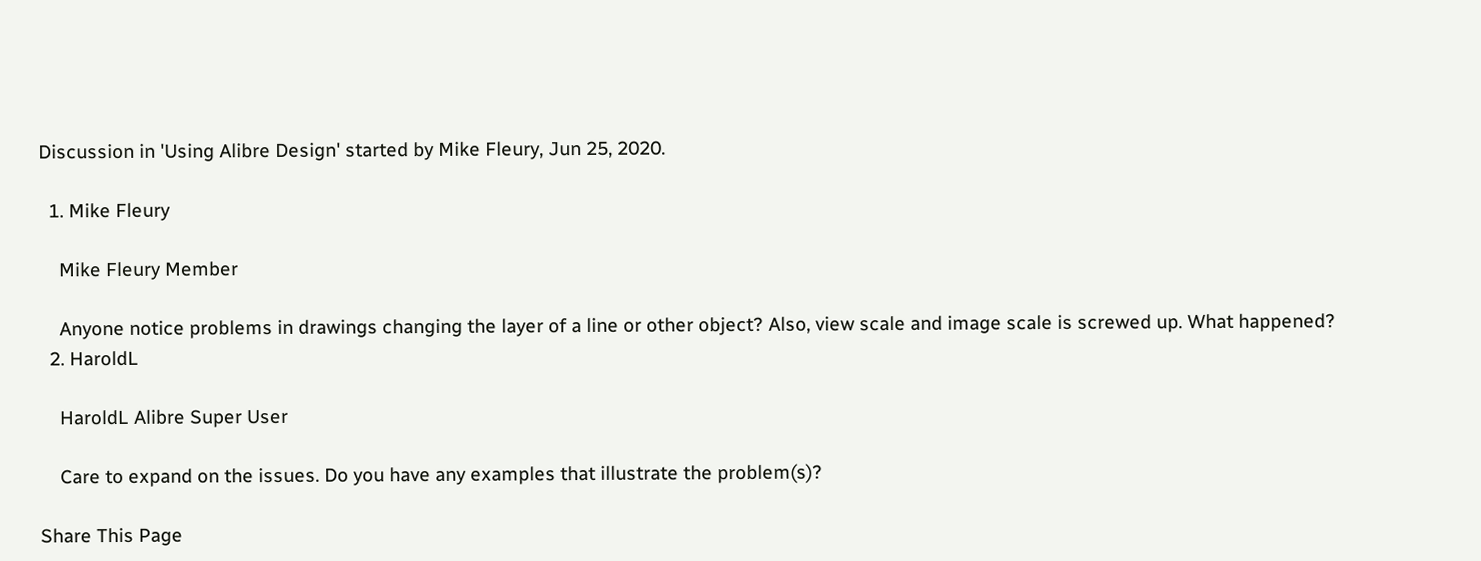Discussion in 'Using Alibre Design' started by Mike Fleury, Jun 25, 2020.

  1. Mike Fleury

    Mike Fleury Member

    Anyone notice problems in drawings changing the layer of a line or other object? Also, view scale and image scale is screwed up. What happened?
  2. HaroldL

    HaroldL Alibre Super User

    Care to expand on the issues. Do you have any examples that illustrate the problem(s)?

Share This Page